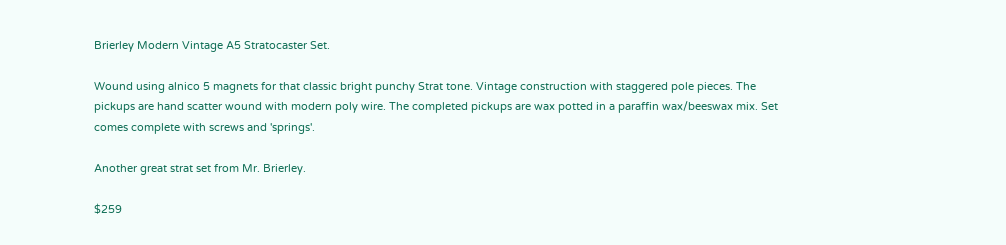Brierley Modern Vintage A5 Stratocaster Set.

Wound using alnico 5 magnets for that classic bright punchy Strat tone. Vintage construction with staggered pole pieces. The pickups are hand scatter wound with modern poly wire. The completed pickups are wax potted in a paraffin wax/beeswax mix. Set comes complete with screws and 'springs'.

Another great strat set from Mr. Brierley.

$259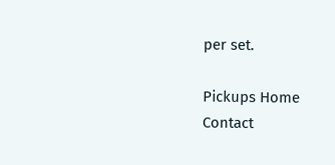per set.

Pickups Home Contact